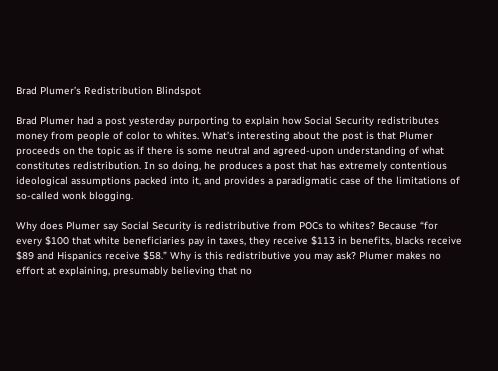Brad Plumer’s Redistribution Blindspot

Brad Plumer had a post yesterday purporting to explain how Social Security redistributes money from people of color to whites. What’s interesting about the post is that Plumer proceeds on the topic as if there is some neutral and agreed-upon understanding of what constitutes redistribution. In so doing, he produces a post that has extremely contentious ideological assumptions packed into it, and provides a paradigmatic case of the limitations of so-called wonk blogging.

Why does Plumer say Social Security is redistributive from POCs to whites? Because “for every $100 that white beneficiaries pay in taxes, they receive $113 in benefits, blacks receive $89 and Hispanics receive $58.” Why is this redistributive you may ask? Plumer makes no effort at explaining, presumably believing that no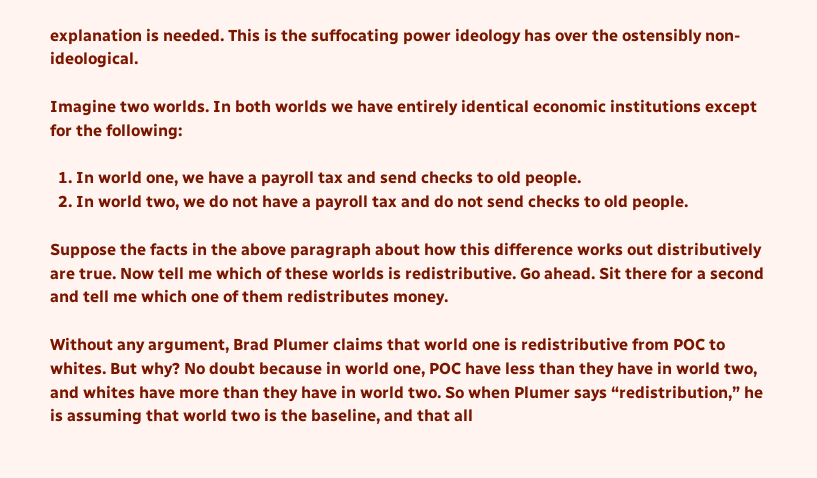explanation is needed. This is the suffocating power ideology has over the ostensibly non-ideological.

Imagine two worlds. In both worlds we have entirely identical economic institutions except for the following:

  1. In world one, we have a payroll tax and send checks to old people.
  2. In world two, we do not have a payroll tax and do not send checks to old people.

Suppose the facts in the above paragraph about how this difference works out distributively are true. Now tell me which of these worlds is redistributive. Go ahead. Sit there for a second and tell me which one of them redistributes money.

Without any argument, Brad Plumer claims that world one is redistributive from POC to whites. But why? No doubt because in world one, POC have less than they have in world two, and whites have more than they have in world two. So when Plumer says “redistribution,” he is assuming that world two is the baseline, and that all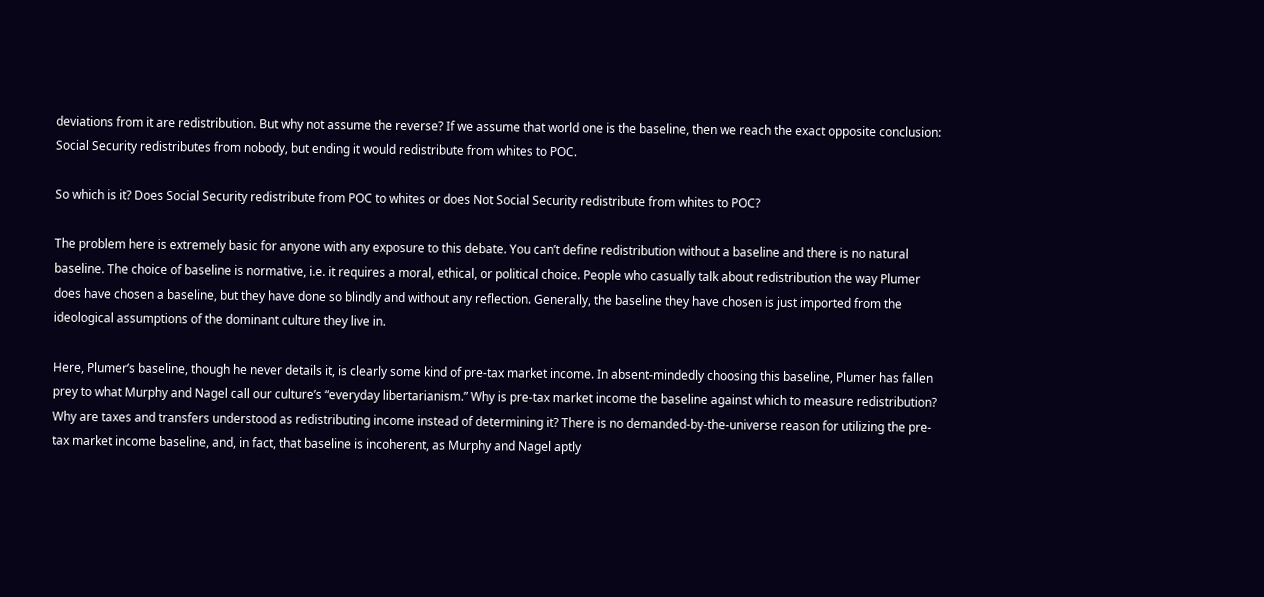deviations from it are redistribution. But why not assume the reverse? If we assume that world one is the baseline, then we reach the exact opposite conclusion: Social Security redistributes from nobody, but ending it would redistribute from whites to POC.

So which is it? Does Social Security redistribute from POC to whites or does Not Social Security redistribute from whites to POC?

The problem here is extremely basic for anyone with any exposure to this debate. You can’t define redistribution without a baseline and there is no natural baseline. The choice of baseline is normative, i.e. it requires a moral, ethical, or political choice. People who casually talk about redistribution the way Plumer does have chosen a baseline, but they have done so blindly and without any reflection. Generally, the baseline they have chosen is just imported from the ideological assumptions of the dominant culture they live in.

Here, Plumer’s baseline, though he never details it, is clearly some kind of pre-tax market income. In absent-mindedly choosing this baseline, Plumer has fallen prey to what Murphy and Nagel call our culture’s “everyday libertarianism.” Why is pre-tax market income the baseline against which to measure redistribution? Why are taxes and transfers understood as redistributing income instead of determining it? There is no demanded-by-the-universe reason for utilizing the pre-tax market income baseline, and, in fact, that baseline is incoherent, as Murphy and Nagel aptly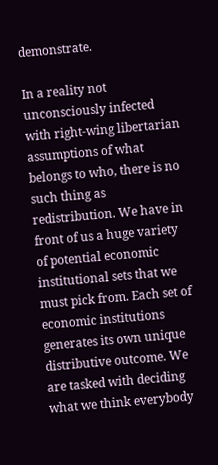demonstrate.

In a reality not unconsciously infected with right-wing libertarian assumptions of what belongs to who, there is no such thing as redistribution. We have in front of us a huge variety of potential economic institutional sets that we must pick from. Each set of economic institutions generates its own unique distributive outcome. We are tasked with deciding what we think everybody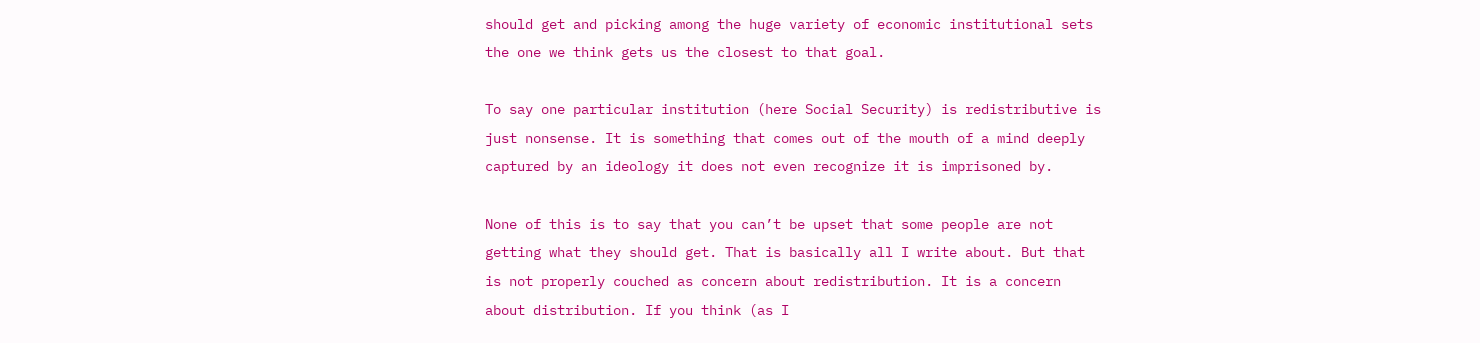should get and picking among the huge variety of economic institutional sets the one we think gets us the closest to that goal.

To say one particular institution (here Social Security) is redistributive is just nonsense. It is something that comes out of the mouth of a mind deeply captured by an ideology it does not even recognize it is imprisoned by.

None of this is to say that you can’t be upset that some people are not getting what they should get. That is basically all I write about. But that is not properly couched as concern about redistribution. It is a concern about distribution. If you think (as I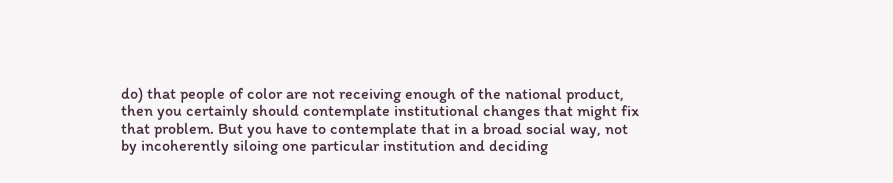do) that people of color are not receiving enough of the national product, then you certainly should contemplate institutional changes that might fix that problem. But you have to contemplate that in a broad social way, not by incoherently siloing one particular institution and deciding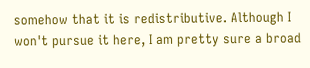somehow that it is redistributive. Although I won't pursue it here, I am pretty sure a broad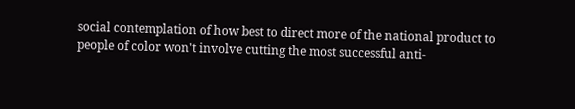social contemplation of how best to direct more of the national product to people of color won't involve cutting the most successful anti-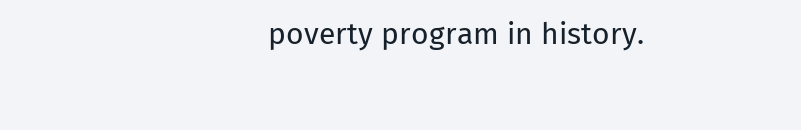poverty program in history.